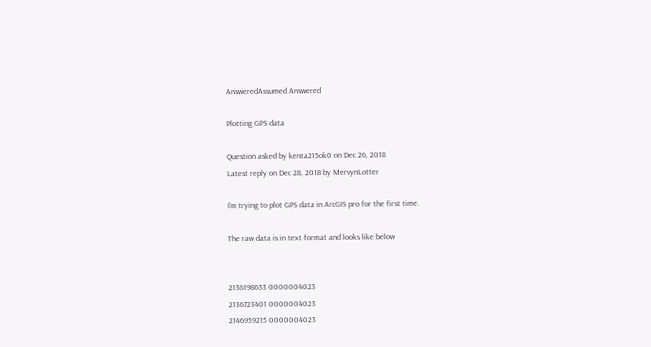AnsweredAssumed Answered

Plotting GPS data

Question asked by kenta215ok0 on Dec 26, 2018
Latest reply on Dec 28, 2018 by MervynLotter

I'm trying to plot GPS data in ArcGIS pro for the first time.

The raw data is in text format and looks like below


2136198633 0000004023
2136723401 0000004023
2146959215 0000004023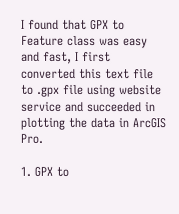I found that GPX to Feature class was easy and fast, I first converted this text file to .gpx file using website service and succeeded in plotting the data in ArcGIS Pro.

1. GPX to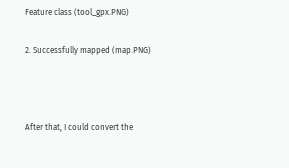Feature class (tool_gpx.PNG)

2. Successfully mapped (map.PNG)



After that, I could convert the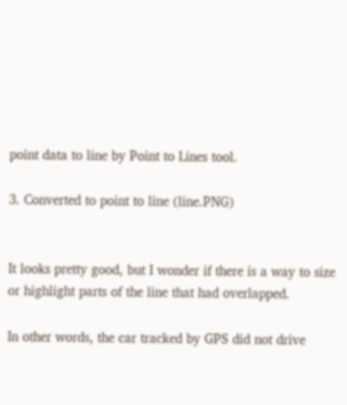point data to line by Point to Lines tool.

3. Converted to point to line (line.PNG)


It looks pretty good, but I wonder if there is a way to size or highlight parts of the line that had overlapped.

In other words, the car tracked by GPS did not drive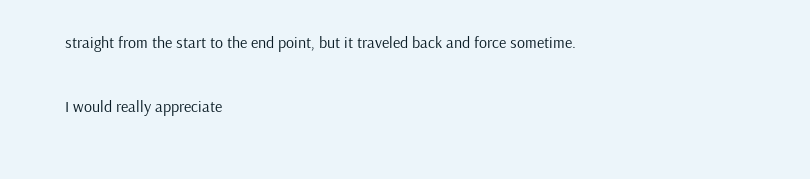straight from the start to the end point, but it traveled back and force sometime.

I would really appreciate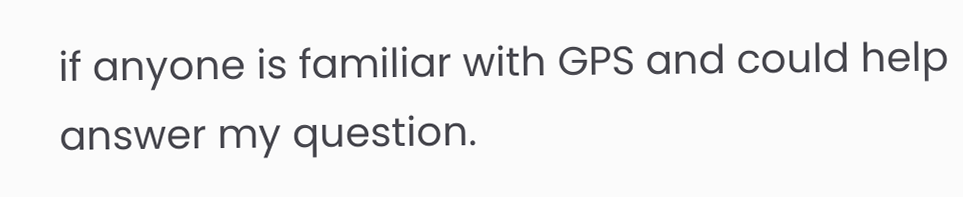if anyone is familiar with GPS and could help answer my question.